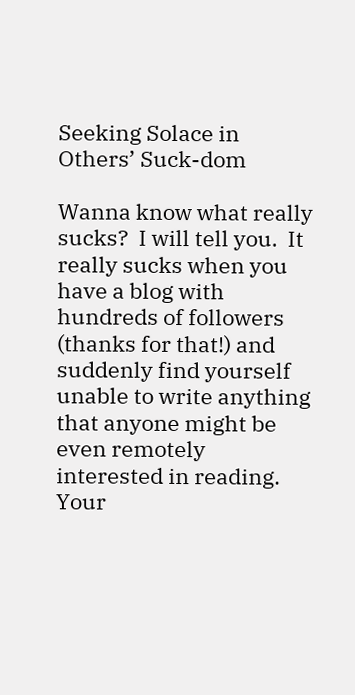Seeking Solace in Others’ Suck-dom

Wanna know what really sucks?  I will tell you.  It really sucks when you have a blog with hundreds of followers (thanks for that!) and suddenly find yourself unable to write anything that anyone might be even remotely interested in reading.  Your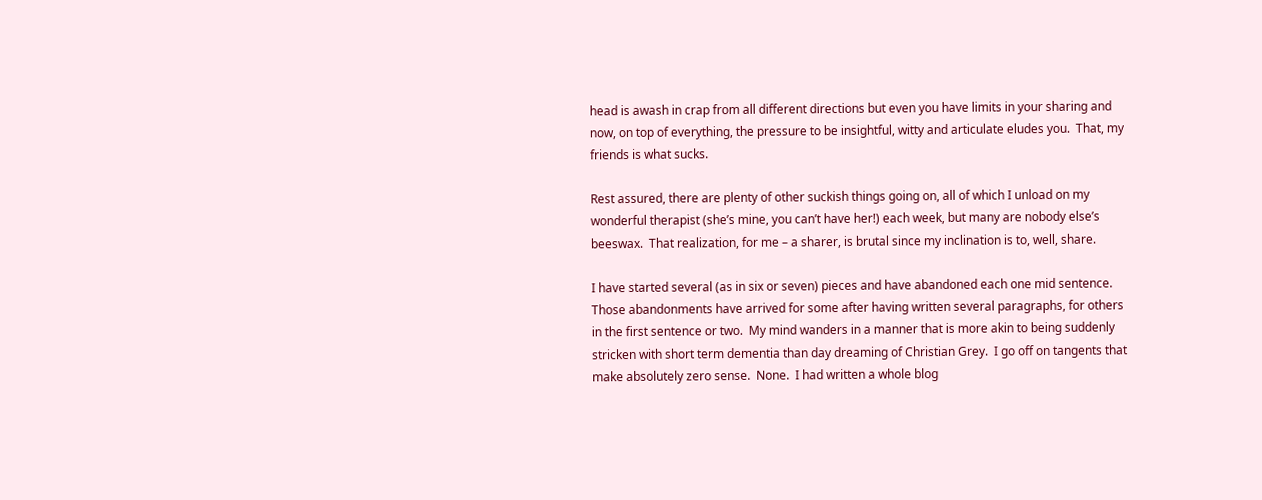head is awash in crap from all different directions but even you have limits in your sharing and now, on top of everything, the pressure to be insightful, witty and articulate eludes you.  That, my friends is what sucks.

Rest assured, there are plenty of other suckish things going on, all of which I unload on my wonderful therapist (she’s mine, you can’t have her!) each week, but many are nobody else’s beeswax.  That realization, for me – a sharer, is brutal since my inclination is to, well, share.

I have started several (as in six or seven) pieces and have abandoned each one mid sentence.  Those abandonments have arrived for some after having written several paragraphs, for others in the first sentence or two.  My mind wanders in a manner that is more akin to being suddenly stricken with short term dementia than day dreaming of Christian Grey.  I go off on tangents that make absolutely zero sense.  None.  I had written a whole blog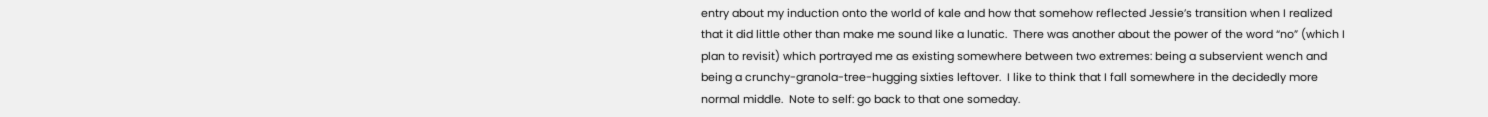entry about my induction onto the world of kale and how that somehow reflected Jessie’s transition when I realized that it did little other than make me sound like a lunatic.  There was another about the power of the word “no” (which I plan to revisit) which portrayed me as existing somewhere between two extremes: being a subservient wench and being a crunchy-granola-tree-hugging sixties leftover.  I like to think that I fall somewhere in the decidedly more normal middle.  Note to self: go back to that one someday.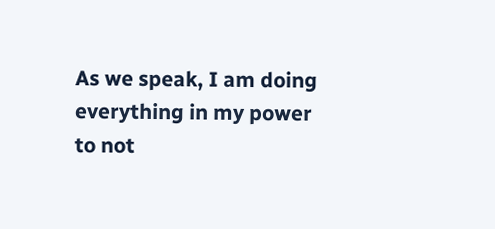As we speak, I am doing everything in my power to not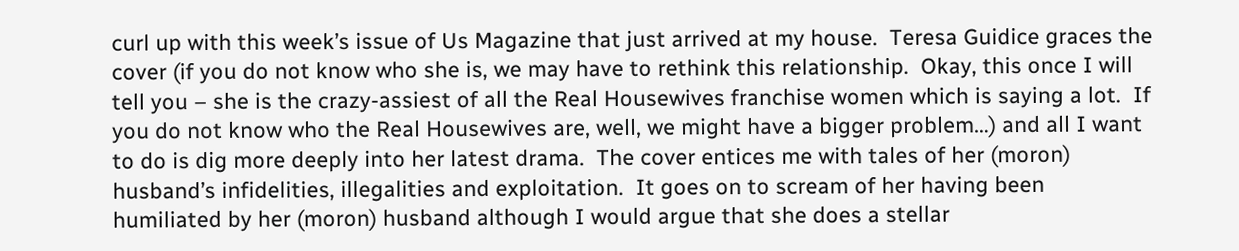curl up with this week’s issue of Us Magazine that just arrived at my house.  Teresa Guidice graces the cover (if you do not know who she is, we may have to rethink this relationship.  Okay, this once I will tell you – she is the crazy-assiest of all the Real Housewives franchise women which is saying a lot.  If you do not know who the Real Housewives are, well, we might have a bigger problem…) and all I want to do is dig more deeply into her latest drama.  The cover entices me with tales of her (moron) husband’s infidelities, illegalities and exploitation.  It goes on to scream of her having been humiliated by her (moron) husband although I would argue that she does a stellar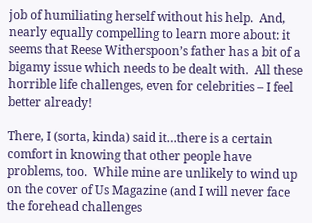job of humiliating herself without his help.  And, nearly equally compelling to learn more about: it seems that Reese Witherspoon’s father has a bit of a bigamy issue which needs to be dealt with.  All these horrible life challenges, even for celebrities – I feel better already!

There, I (sorta, kinda) said it…there is a certain comfort in knowing that other people have problems, too.  While mine are unlikely to wind up on the cover of Us Magazine (and I will never face the forehead challenges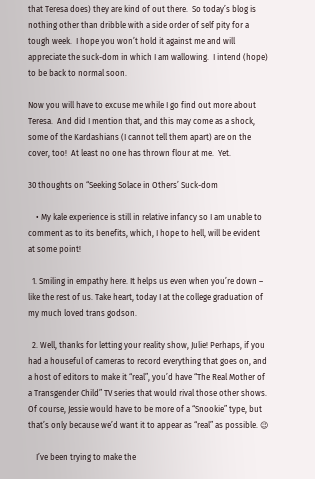that Teresa does) they are kind of out there.  So today’s blog is nothing other than dribble with a side order of self pity for a tough week.  I hope you won’t hold it against me and will appreciate the suck-dom in which I am wallowing.  I intend (hope) to be back to normal soon.

Now you will have to excuse me while I go find out more about Teresa.  And did I mention that, and this may come as a shock, some of the Kardashians (I cannot tell them apart) are on the cover, too!  At least no one has thrown flour at me.  Yet.

30 thoughts on “Seeking Solace in Others’ Suck-dom

    • My kale experience is still in relative infancy so I am unable to comment as to its benefits, which, I hope to hell, will be evident at some point!

  1. Smiling in empathy here. It helps us even when you’re down – like the rest of us. Take heart, today I at the college graduation of my much loved trans godson.

  2. Well, thanks for letting your reality show, Julie! Perhaps, if you had a houseful of cameras to record everything that goes on, and a host of editors to make it “real”, you’d have “The Real Mother of a Transgender Child” TV series that would rival those other shows. Of course, Jessie would have to be more of a “Snookie” type, but that’s only because we’d want it to appear as “real” as possible. 😉

    I’ve been trying to make the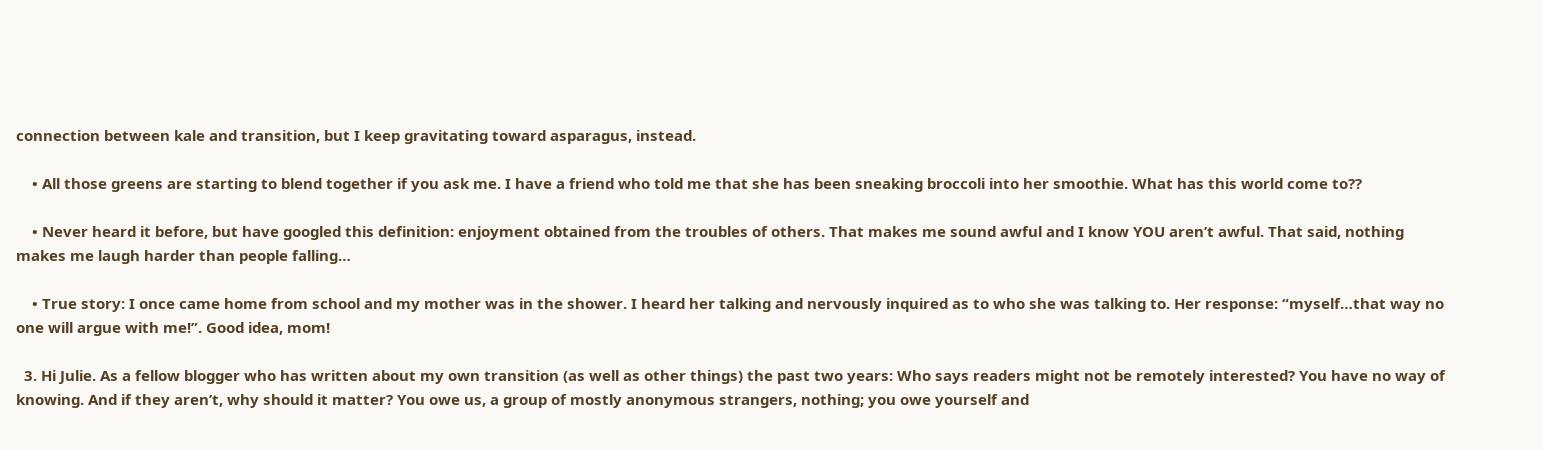connection between kale and transition, but I keep gravitating toward asparagus, instead.

    • All those greens are starting to blend together if you ask me. I have a friend who told me that she has been sneaking broccoli into her smoothie. What has this world come to??

    • Never heard it before, but have googled this definition: enjoyment obtained from the troubles of others. That makes me sound awful and I know YOU aren’t awful. That said, nothing makes me laugh harder than people falling…

    • True story: I once came home from school and my mother was in the shower. I heard her talking and nervously inquired as to who she was talking to. Her response: “myself…that way no one will argue with me!”. Good idea, mom!

  3. Hi Julie. As a fellow blogger who has written about my own transition (as well as other things) the past two years: Who says readers might not be remotely interested? You have no way of knowing. And if they aren’t, why should it matter? You owe us, a group of mostly anonymous strangers, nothing; you owe yourself and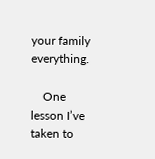your family everything.

    One lesson I’ve taken to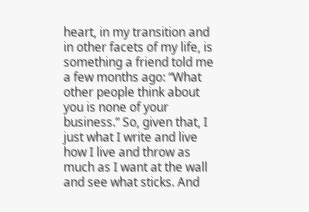heart, in my transition and in other facets of my life, is something a friend told me a few months ago: “What other people think about you is none of your business.” So, given that, I just what I write and live how I live and throw as much as I want at the wall and see what sticks. And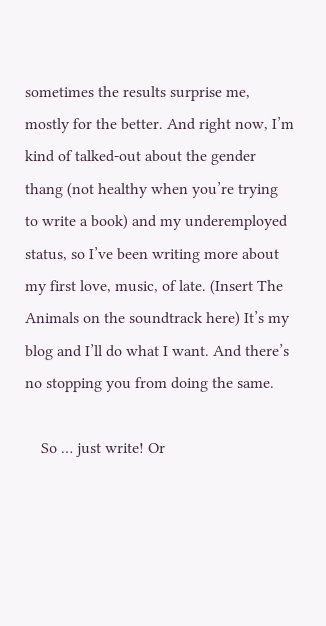sometimes the results surprise me, mostly for the better. And right now, I’m kind of talked-out about the gender thang (not healthy when you’re trying to write a book) and my underemployed status, so I’ve been writing more about my first love, music, of late. (Insert The Animals on the soundtrack here) It’s my blog and I’ll do what I want. And there’s no stopping you from doing the same.

    So … just write! Or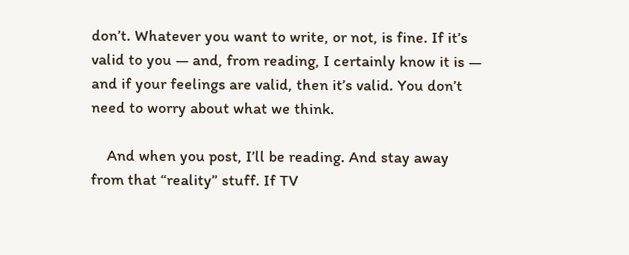don’t. Whatever you want to write, or not, is fine. If it’s valid to you — and, from reading, I certainly know it is — and if your feelings are valid, then it’s valid. You don’t need to worry about what we think.

    And when you post, I’ll be reading. And stay away from that “reality” stuff. If TV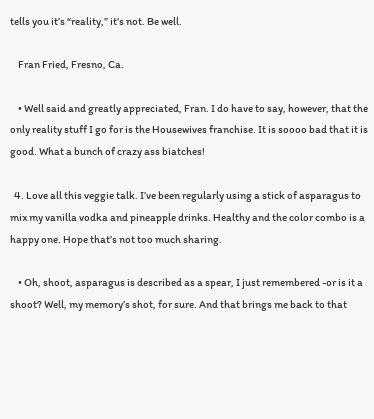tells you it’s “reality,” it’s not. Be well.

    Fran Fried, Fresno, Ca.

    • Well said and greatly appreciated, Fran. I do have to say, however, that the only reality stuff I go for is the Housewives franchise. It is soooo bad that it is good. What a bunch of crazy ass biatches!

  4. Love all this veggie talk. I’ve been regularly using a stick of asparagus to mix my vanilla vodka and pineapple drinks. Healthy and the color combo is a happy one. Hope that’s not too much sharing.

    • Oh, shoot, asparagus is described as a spear, I just remembered -or is it a shoot? Well, my memory’s shot, for sure. And that brings me back to that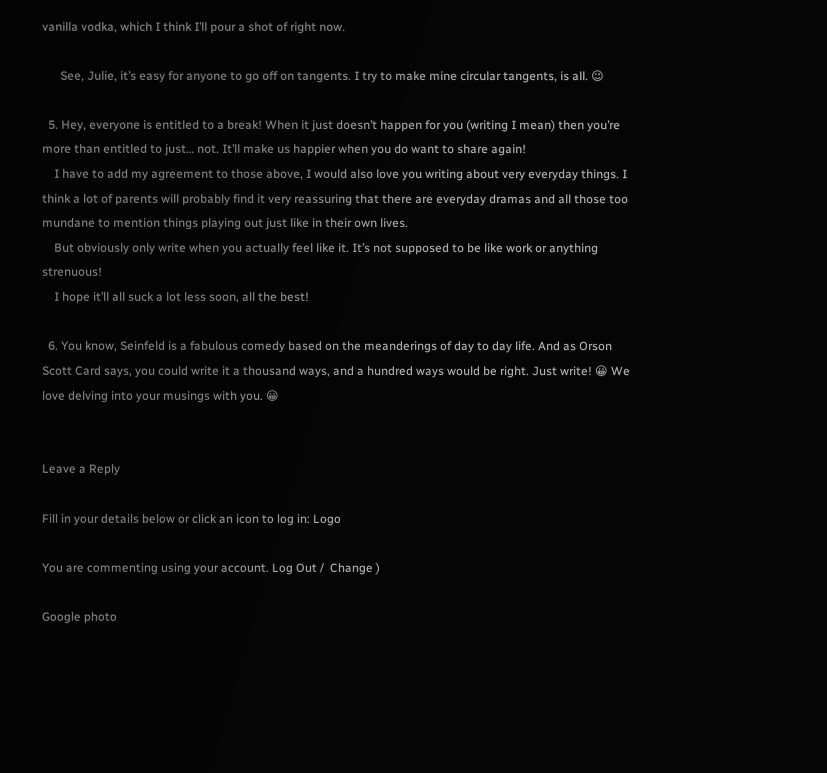vanilla vodka, which I think I’ll pour a shot of right now.

      See, Julie, it’s easy for anyone to go off on tangents. I try to make mine circular tangents, is all. 😉

  5. Hey, everyone is entitled to a break! When it just doesn’t happen for you (writing I mean) then you’re more than entitled to just… not. It’ll make us happier when you do want to share again!
    I have to add my agreement to those above, I would also love you writing about very everyday things. I think a lot of parents will probably find it very reassuring that there are everyday dramas and all those too mundane to mention things playing out just like in their own lives.
    But obviously only write when you actually feel like it. It’s not supposed to be like work or anything strenuous!
    I hope it’ll all suck a lot less soon, all the best!

  6. You know, Seinfeld is a fabulous comedy based on the meanderings of day to day life. And as Orson Scott Card says, you could write it a thousand ways, and a hundred ways would be right. Just write! 😀 We love delving into your musings with you. 😀


Leave a Reply

Fill in your details below or click an icon to log in: Logo

You are commenting using your account. Log Out /  Change )

Google photo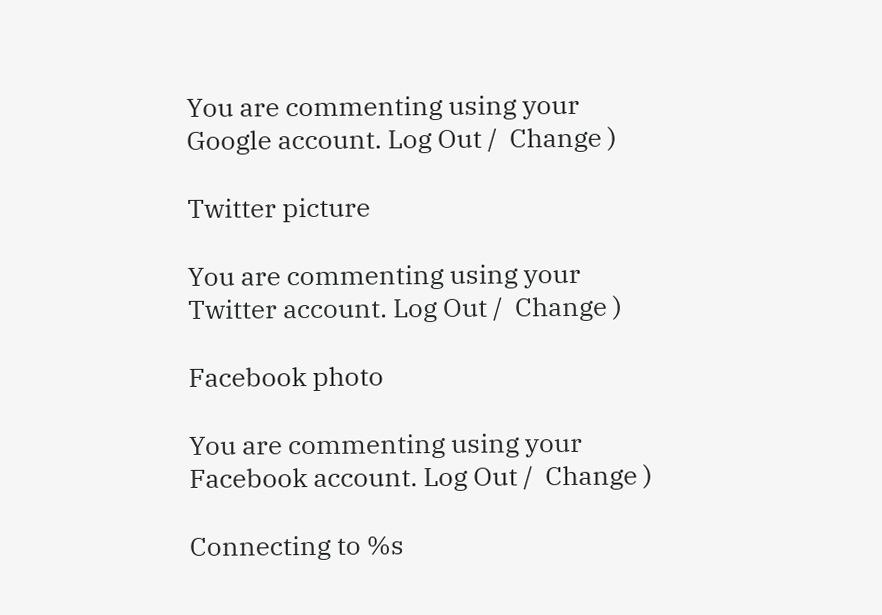You are commenting using your Google account. Log Out /  Change )

Twitter picture

You are commenting using your Twitter account. Log Out /  Change )

Facebook photo

You are commenting using your Facebook account. Log Out /  Change )

Connecting to %s